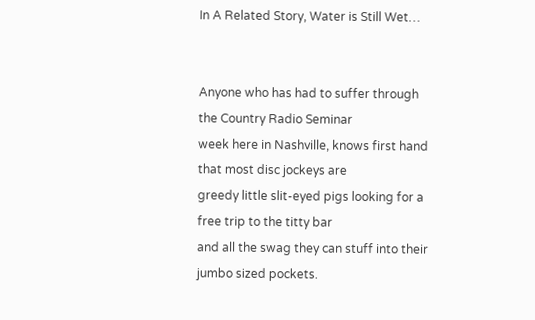In A Related Story, Water is Still Wet…


Anyone who has had to suffer through the Country Radio Seminar
week here in Nashville, knows first hand that most disc jockeys are
greedy little slit-eyed pigs looking for a free trip to the titty bar
and all the swag they can stuff into their jumbo sized pockets.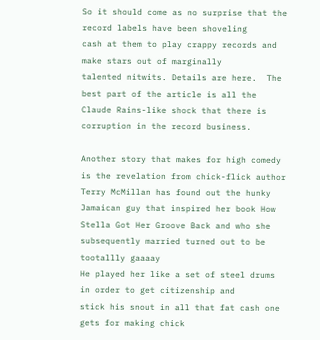So it should come as no surprise that the record labels have been shoveling
cash at them to play crappy records and make stars out of marginally
talented nitwits. Details are here.  The best part of the article is all the Claude Rains-like shock that there is corruption in the record business.

Another story that makes for high comedy is the revelation from chick-flick author Terry McMillan has found out the hunky Jamaican guy that inspired her book How Stella Got Her Groove Back and who she subsequently married turned out to be tootallly gaaaay
He played her like a set of steel drums in order to get citizenship and
stick his snout in all that fat cash one gets for making chick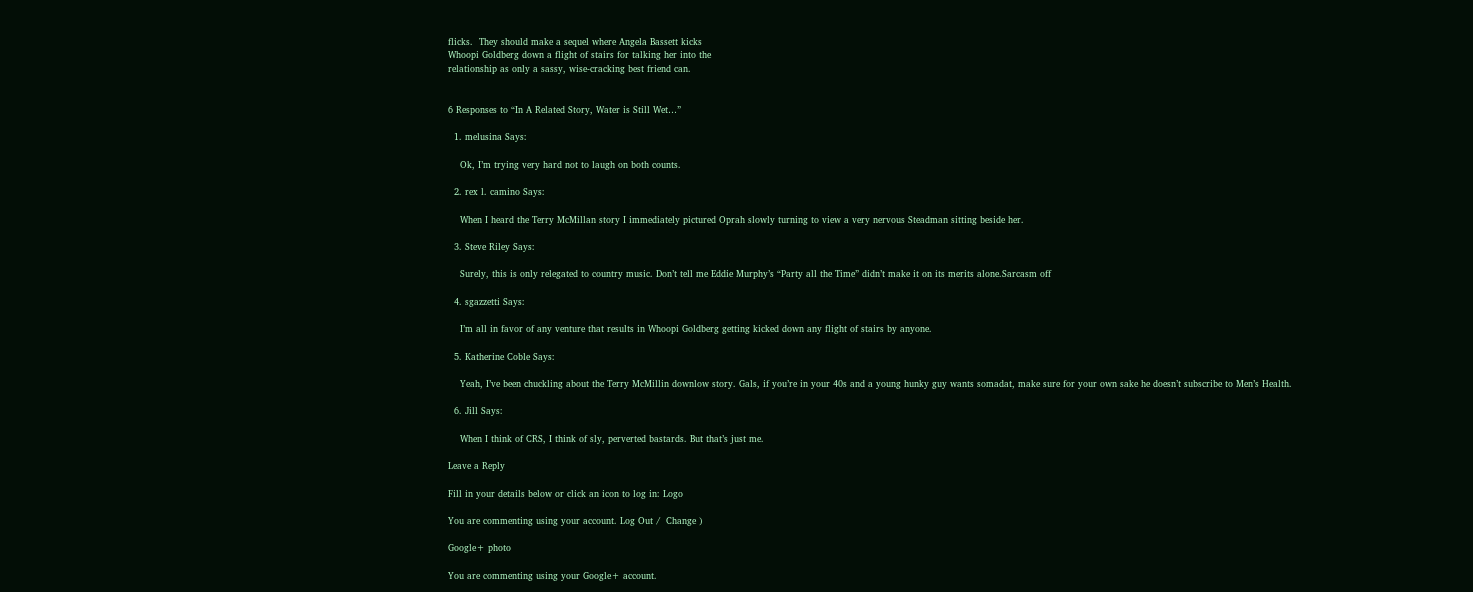flicks.  They should make a sequel where Angela Bassett kicks
Whoopi Goldberg down a flight of stairs for talking her into the
relationship as only a sassy, wise-cracking best friend can.


6 Responses to “In A Related Story, Water is Still Wet…”

  1. melusina Says:

    Ok, I’m trying very hard not to laugh on both counts.

  2. rex l. camino Says:

    When I heard the Terry McMillan story I immediately pictured Oprah slowly turning to view a very nervous Steadman sitting beside her.

  3. Steve Riley Says:

    Surely, this is only relegated to country music. Don’t tell me Eddie Murphy’s “Party all the Time” didn’t make it on its merits alone.Sarcasm off

  4. sgazzetti Says:

    I’m all in favor of any venture that results in Whoopi Goldberg getting kicked down any flight of stairs by anyone.

  5. Katherine Coble Says:

    Yeah, I’ve been chuckling about the Terry McMillin downlow story. Gals, if you’re in your 40s and a young hunky guy wants somadat, make sure for your own sake he doesn’t subscribe to Men’s Health.

  6. Jill Says:

    When I think of CRS, I think of sly, perverted bastards. But that’s just me.

Leave a Reply

Fill in your details below or click an icon to log in: Logo

You are commenting using your account. Log Out /  Change )

Google+ photo

You are commenting using your Google+ account.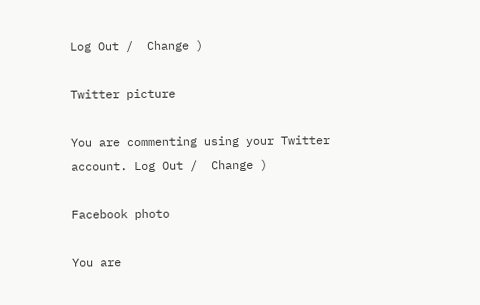Log Out /  Change )

Twitter picture

You are commenting using your Twitter account. Log Out /  Change )

Facebook photo

You are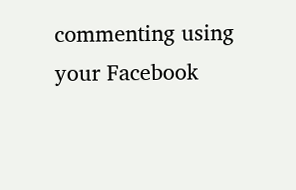commenting using your Facebook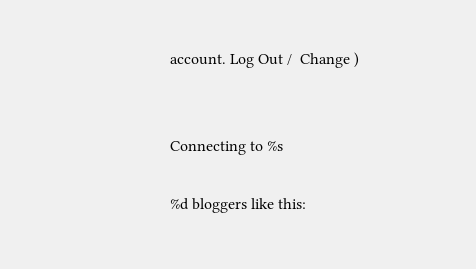account. Log Out /  Change )


Connecting to %s

%d bloggers like this: